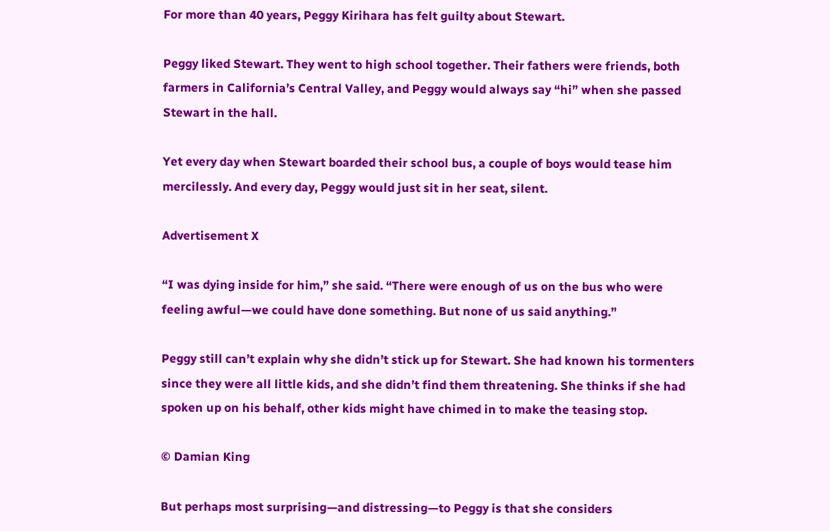For more than 40 years, Peggy Kirihara has felt guilty about Stewart.

Peggy liked Stewart. They went to high school together. Their fathers were friends, both farmers in California’s Central Valley, and Peggy would always say “hi” when she passed Stewart in the hall.

Yet every day when Stewart boarded their school bus, a couple of boys would tease him mercilessly. And every day, Peggy would just sit in her seat, silent.

Advertisement X

“I was dying inside for him,” she said. “There were enough of us on the bus who were feeling awful—we could have done something. But none of us said anything.”

Peggy still can’t explain why she didn’t stick up for Stewart. She had known his tormenters since they were all little kids, and she didn’t find them threatening. She thinks if she had spoken up on his behalf, other kids might have chimed in to make the teasing stop.

© Damian King

But perhaps most surprising—and distressing—to Peggy is that she considers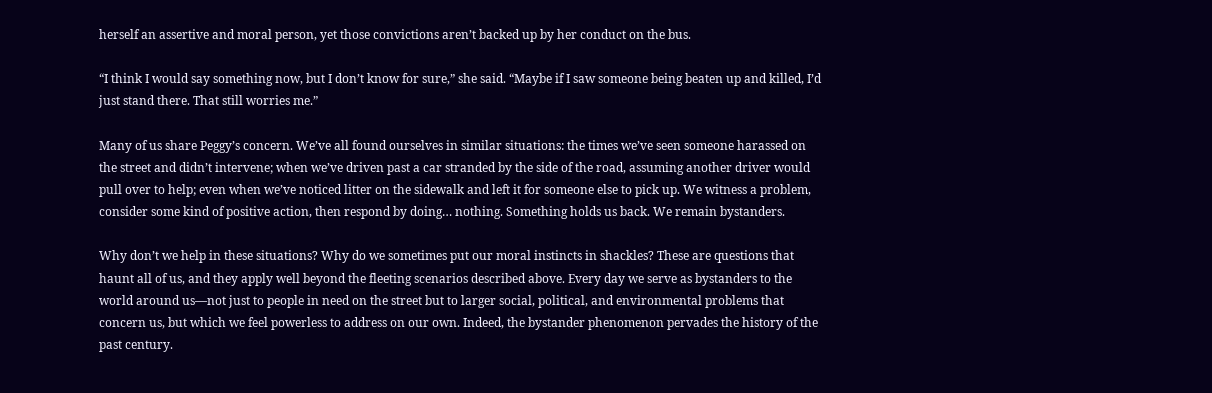herself an assertive and moral person, yet those convictions aren’t backed up by her conduct on the bus.

“I think I would say something now, but I don’t know for sure,” she said. “Maybe if I saw someone being beaten up and killed, I’d just stand there. That still worries me.”

Many of us share Peggy’s concern. We’ve all found ourselves in similar situations: the times we’ve seen someone harassed on the street and didn’t intervene; when we’ve driven past a car stranded by the side of the road, assuming another driver would pull over to help; even when we’ve noticed litter on the sidewalk and left it for someone else to pick up. We witness a problem, consider some kind of positive action, then respond by doing… nothing. Something holds us back. We remain bystanders.

Why don’t we help in these situations? Why do we sometimes put our moral instincts in shackles? These are questions that haunt all of us, and they apply well beyond the fleeting scenarios described above. Every day we serve as bystanders to the world around us—not just to people in need on the street but to larger social, political, and environmental problems that concern us, but which we feel powerless to address on our own. Indeed, the bystander phenomenon pervades the history of the past century.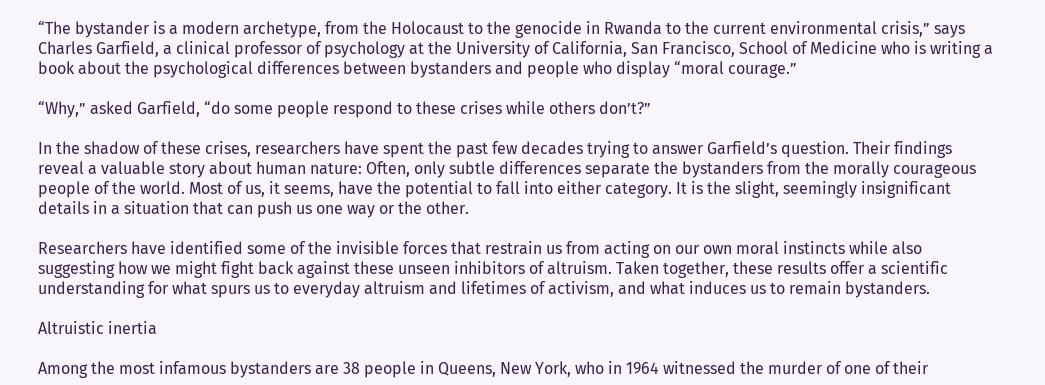“The bystander is a modern archetype, from the Holocaust to the genocide in Rwanda to the current environmental crisis,” says Charles Garfield, a clinical professor of psychology at the University of California, San Francisco, School of Medicine who is writing a book about the psychological differences between bystanders and people who display “moral courage.”

“Why,” asked Garfield, “do some people respond to these crises while others don’t?”

In the shadow of these crises, researchers have spent the past few decades trying to answer Garfield’s question. Their findings reveal a valuable story about human nature: Often, only subtle differences separate the bystanders from the morally courageous people of the world. Most of us, it seems, have the potential to fall into either category. It is the slight, seemingly insignificant details in a situation that can push us one way or the other.

Researchers have identified some of the invisible forces that restrain us from acting on our own moral instincts while also suggesting how we might fight back against these unseen inhibitors of altruism. Taken together, these results offer a scientific understanding for what spurs us to everyday altruism and lifetimes of activism, and what induces us to remain bystanders.

Altruistic inertia

Among the most infamous bystanders are 38 people in Queens, New York, who in 1964 witnessed the murder of one of their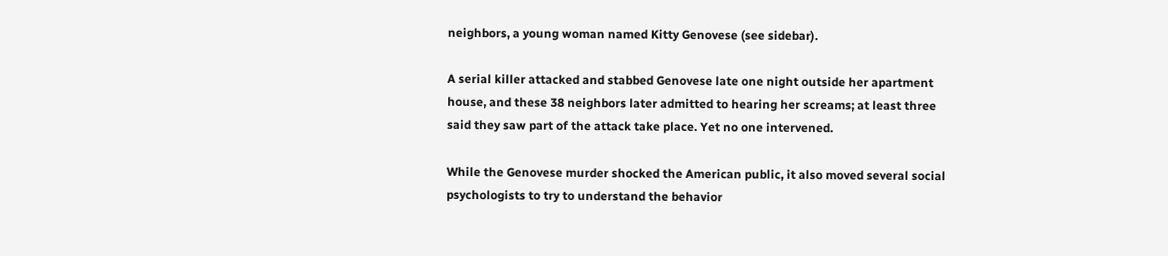neighbors, a young woman named Kitty Genovese (see sidebar).

A serial killer attacked and stabbed Genovese late one night outside her apartment house, and these 38 neighbors later admitted to hearing her screams; at least three said they saw part of the attack take place. Yet no one intervened.

While the Genovese murder shocked the American public, it also moved several social psychologists to try to understand the behavior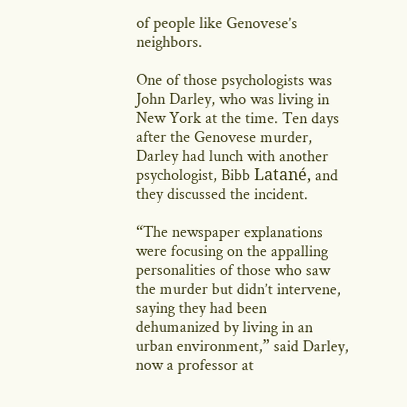of people like Genovese’s neighbors.

One of those psychologists was John Darley, who was living in New York at the time. Ten days after the Genovese murder, Darley had lunch with another psychologist, Bibb Latané, and they discussed the incident.

“The newspaper explanations were focusing on the appalling personalities of those who saw the murder but didn’t intervene, saying they had been dehumanized by living in an urban environment,” said Darley, now a professor at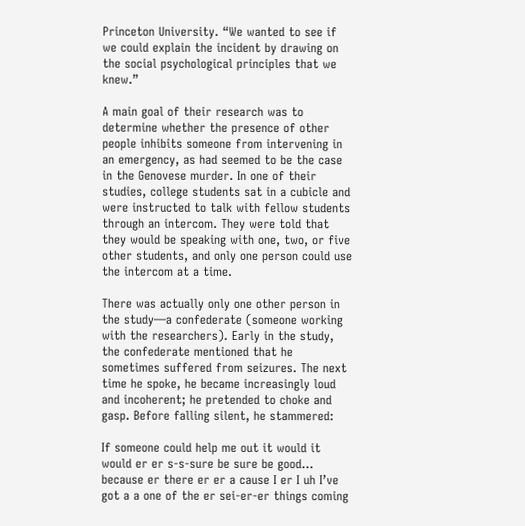Princeton University. “We wanted to see if we could explain the incident by drawing on the social psychological principles that we knew.”

A main goal of their research was to determine whether the presence of other people inhibits someone from intervening in an emergency, as had seemed to be the case in the Genovese murder. In one of their studies, college students sat in a cubicle and were instructed to talk with fellow students through an intercom. They were told that they would be speaking with one, two, or five other students, and only one person could use the intercom at a time.

There was actually only one other person in the study—a confederate (someone working with the researchers). Early in the study, the confederate mentioned that he sometimes suffered from seizures. The next time he spoke, he became increasingly loud and incoherent; he pretended to choke and gasp. Before falling silent, he stammered:

If someone could help me out it would it would er er s-s-sure be sure be good… because er there er er a cause I er I uh I’ve got a a one of the er sei-er-er things coming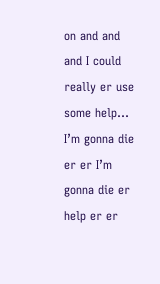on and and and I could really er use some help… I’m gonna die er er I’m gonna die er help er er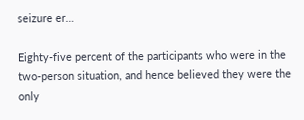seizure er…

Eighty-five percent of the participants who were in the two-person situation, and hence believed they were the only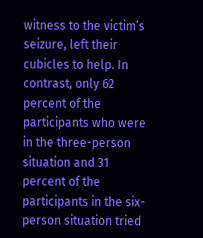witness to the victim’s seizure, left their cubicles to help. In contrast, only 62 percent of the participants who were in the three-person situation and 31 percent of the participants in the six-person situation tried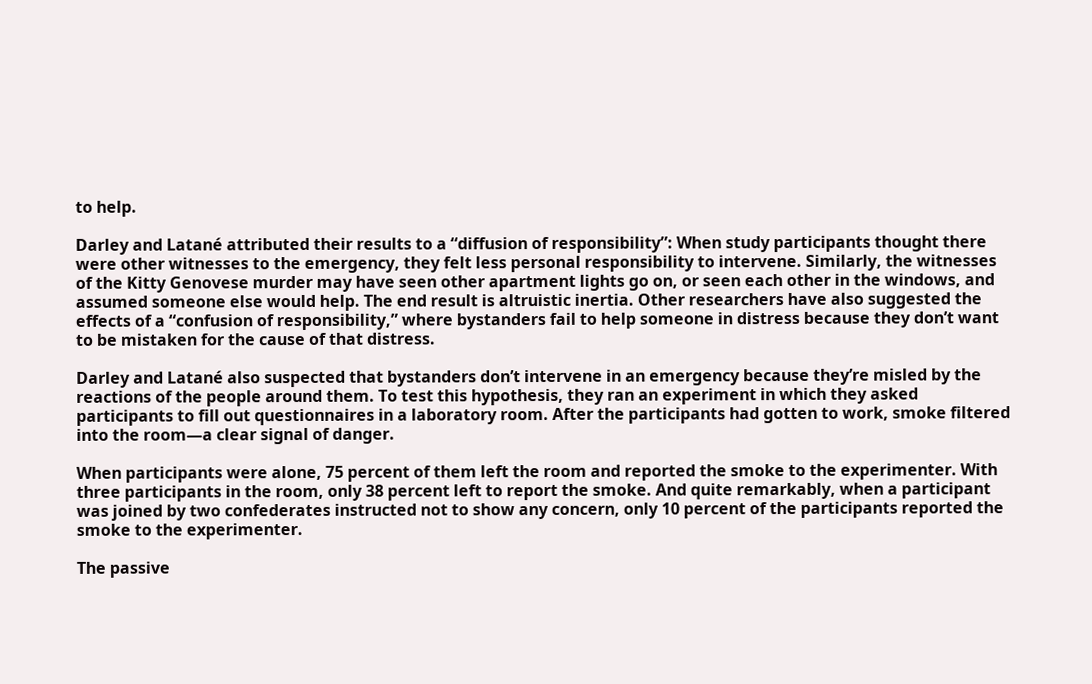to help.

Darley and Latané attributed their results to a “diffusion of responsibility”: When study participants thought there were other witnesses to the emergency, they felt less personal responsibility to intervene. Similarly, the witnesses of the Kitty Genovese murder may have seen other apartment lights go on, or seen each other in the windows, and assumed someone else would help. The end result is altruistic inertia. Other researchers have also suggested the effects of a “confusion of responsibility,” where bystanders fail to help someone in distress because they don’t want to be mistaken for the cause of that distress.

Darley and Latané also suspected that bystanders don’t intervene in an emergency because they’re misled by the reactions of the people around them. To test this hypothesis, they ran an experiment in which they asked participants to fill out questionnaires in a laboratory room. After the participants had gotten to work, smoke filtered into the room—a clear signal of danger.

When participants were alone, 75 percent of them left the room and reported the smoke to the experimenter. With three participants in the room, only 38 percent left to report the smoke. And quite remarkably, when a participant was joined by two confederates instructed not to show any concern, only 10 percent of the participants reported the smoke to the experimenter.

The passive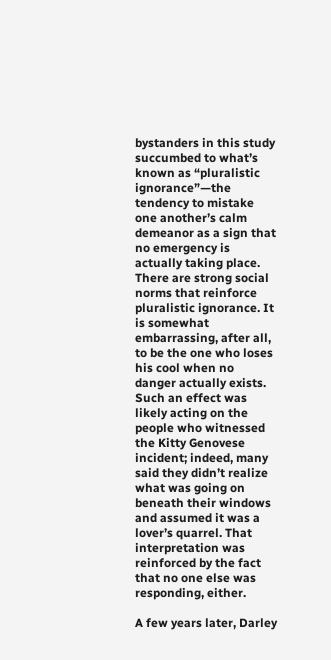bystanders in this study succumbed to what’s known as “pluralistic ignorance”—the tendency to mistake one another’s calm demeanor as a sign that no emergency is actually taking place. There are strong social norms that reinforce pluralistic ignorance. It is somewhat embarrassing, after all, to be the one who loses his cool when no danger actually exists. Such an effect was likely acting on the people who witnessed the Kitty Genovese incident; indeed, many said they didn’t realize what was going on beneath their windows and assumed it was a lover’s quarrel. That interpretation was reinforced by the fact that no one else was responding, either.

A few years later, Darley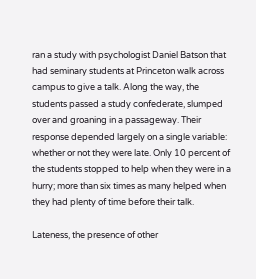ran a study with psychologist Daniel Batson that had seminary students at Princeton walk across campus to give a talk. Along the way, the students passed a study confederate, slumped over and groaning in a passageway. Their response depended largely on a single variable: whether or not they were late. Only 10 percent of the students stopped to help when they were in a hurry; more than six times as many helped when they had plenty of time before their talk.

Lateness, the presence of other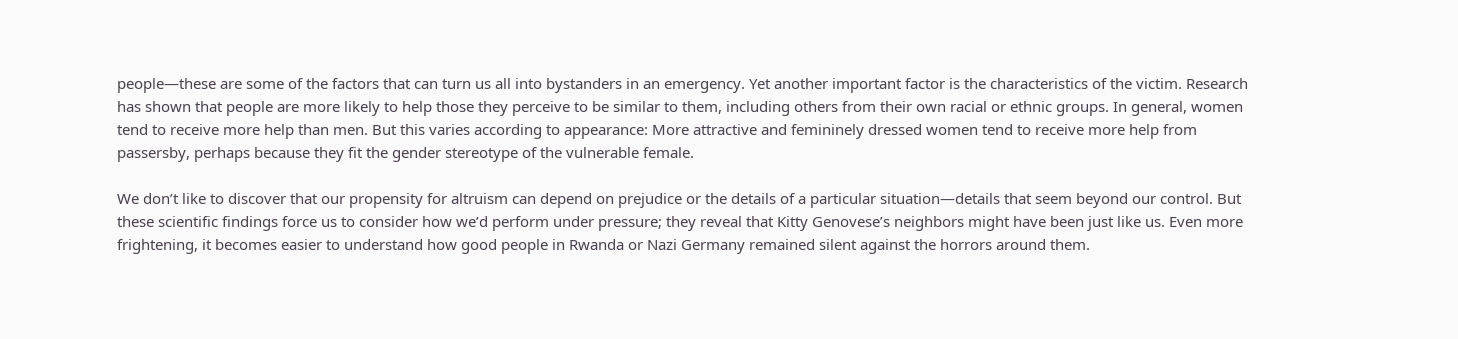people—these are some of the factors that can turn us all into bystanders in an emergency. Yet another important factor is the characteristics of the victim. Research has shown that people are more likely to help those they perceive to be similar to them, including others from their own racial or ethnic groups. In general, women tend to receive more help than men. But this varies according to appearance: More attractive and femininely dressed women tend to receive more help from passersby, perhaps because they fit the gender stereotype of the vulnerable female.

We don’t like to discover that our propensity for altruism can depend on prejudice or the details of a particular situation—details that seem beyond our control. But these scientific findings force us to consider how we’d perform under pressure; they reveal that Kitty Genovese’s neighbors might have been just like us. Even more frightening, it becomes easier to understand how good people in Rwanda or Nazi Germany remained silent against the horrors around them.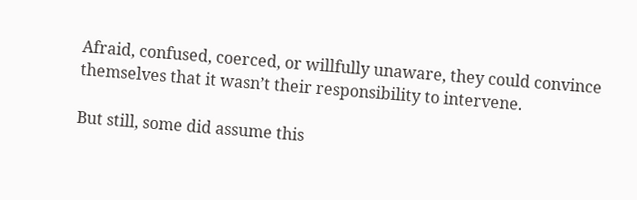Afraid, confused, coerced, or willfully unaware, they could convince themselves that it wasn’t their responsibility to intervene.

But still, some did assume this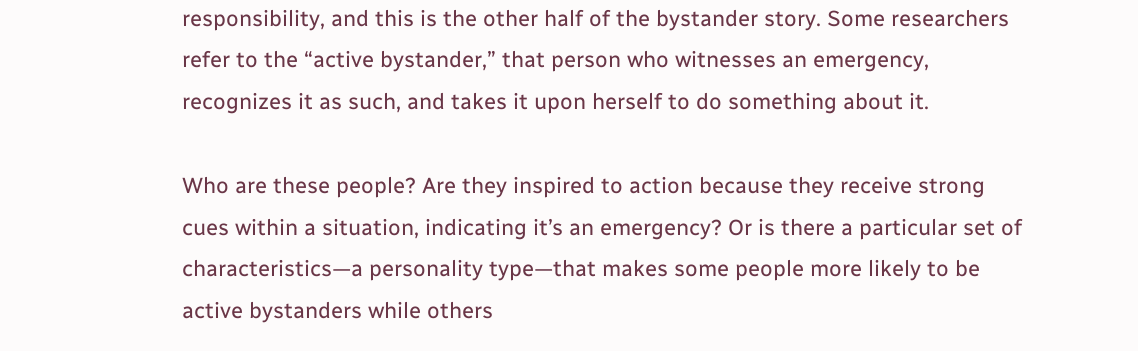responsibility, and this is the other half of the bystander story. Some researchers refer to the “active bystander,” that person who witnesses an emergency, recognizes it as such, and takes it upon herself to do something about it.

Who are these people? Are they inspired to action because they receive strong cues within a situation, indicating it’s an emergency? Or is there a particular set of characteristics—a personality type—that makes some people more likely to be active bystanders while others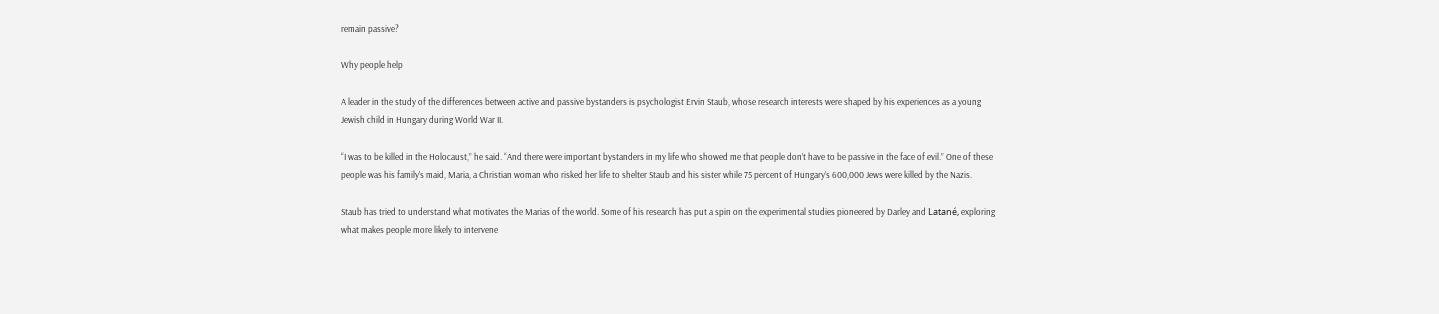remain passive?

Why people help

A leader in the study of the differences between active and passive bystanders is psychologist Ervin Staub, whose research interests were shaped by his experiences as a young Jewish child in Hungary during World War II.

“I was to be killed in the Holocaust,” he said. “And there were important bystanders in my life who showed me that people don’t have to be passive in the face of evil.” One of these people was his family’s maid, Maria, a Christian woman who risked her life to shelter Staub and his sister while 75 percent of Hungary’s 600,000 Jews were killed by the Nazis.

Staub has tried to understand what motivates the Marias of the world. Some of his research has put a spin on the experimental studies pioneered by Darley and Latané, exploring what makes people more likely to intervene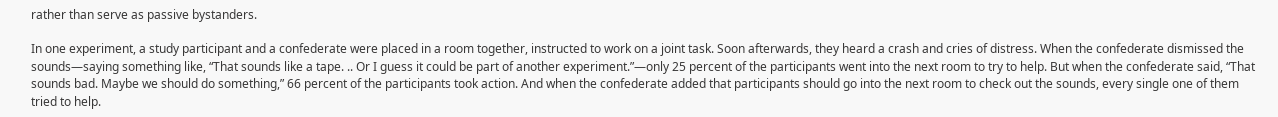rather than serve as passive bystanders.

In one experiment, a study participant and a confederate were placed in a room together, instructed to work on a joint task. Soon afterwards, they heard a crash and cries of distress. When the confederate dismissed the sounds—saying something like, “That sounds like a tape. .. Or I guess it could be part of another experiment.”—only 25 percent of the participants went into the next room to try to help. But when the confederate said, “That sounds bad. Maybe we should do something,” 66 percent of the participants took action. And when the confederate added that participants should go into the next room to check out the sounds, every single one of them tried to help.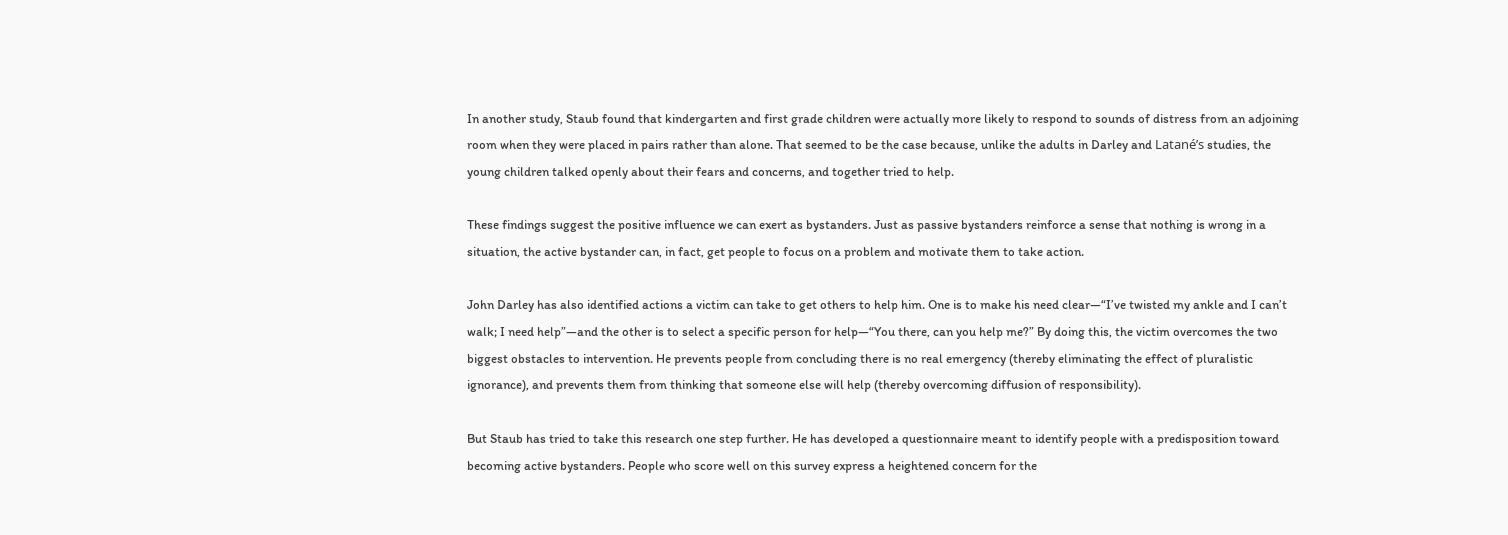In another study, Staub found that kindergarten and first grade children were actually more likely to respond to sounds of distress from an adjoining room when they were placed in pairs rather than alone. That seemed to be the case because, unlike the adults in Darley and Latané’s studies, the young children talked openly about their fears and concerns, and together tried to help.

These findings suggest the positive influence we can exert as bystanders. Just as passive bystanders reinforce a sense that nothing is wrong in a situation, the active bystander can, in fact, get people to focus on a problem and motivate them to take action.

John Darley has also identified actions a victim can take to get others to help him. One is to make his need clear—“I’ve twisted my ankle and I can’t walk; I need help”—and the other is to select a specific person for help—“You there, can you help me?” By doing this, the victim overcomes the two biggest obstacles to intervention. He prevents people from concluding there is no real emergency (thereby eliminating the effect of pluralistic ignorance), and prevents them from thinking that someone else will help (thereby overcoming diffusion of responsibility).

But Staub has tried to take this research one step further. He has developed a questionnaire meant to identify people with a predisposition toward becoming active bystanders. People who score well on this survey express a heightened concern for the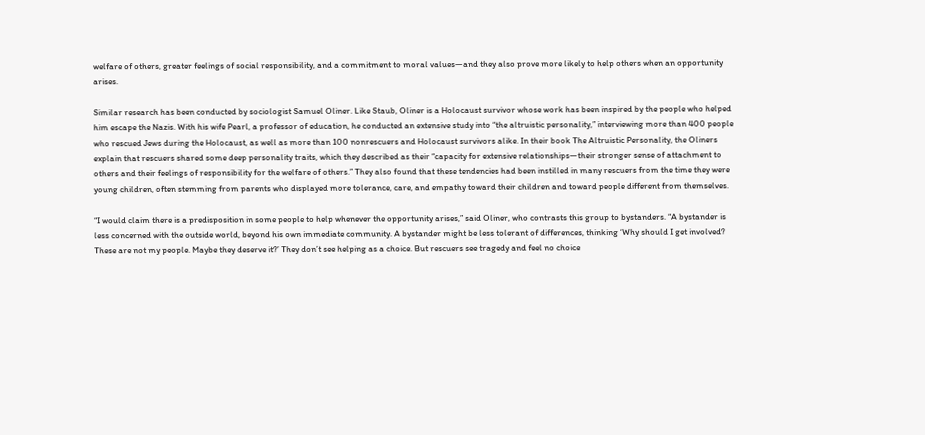welfare of others, greater feelings of social responsibility, and a commitment to moral values—and they also prove more likely to help others when an opportunity arises.

Similar research has been conducted by sociologist Samuel Oliner. Like Staub, Oliner is a Holocaust survivor whose work has been inspired by the people who helped him escape the Nazis. With his wife Pearl, a professor of education, he conducted an extensive study into “the altruistic personality,” interviewing more than 400 people who rescued Jews during the Holocaust, as well as more than 100 nonrescuers and Holocaust survivors alike. In their book The Altruistic Personality, the Oliners explain that rescuers shared some deep personality traits, which they described as their “capacity for extensive relationships—their stronger sense of attachment to others and their feelings of responsibility for the welfare of others.” They also found that these tendencies had been instilled in many rescuers from the time they were young children, often stemming from parents who displayed more tolerance, care, and empathy toward their children and toward people different from themselves.

“I would claim there is a predisposition in some people to help whenever the opportunity arises,” said Oliner, who contrasts this group to bystanders. “A bystander is less concerned with the outside world, beyond his own immediate community. A bystander might be less tolerant of differences, thinking ‘Why should I get involved? These are not my people. Maybe they deserve it?’ They don’t see helping as a choice. But rescuers see tragedy and feel no choice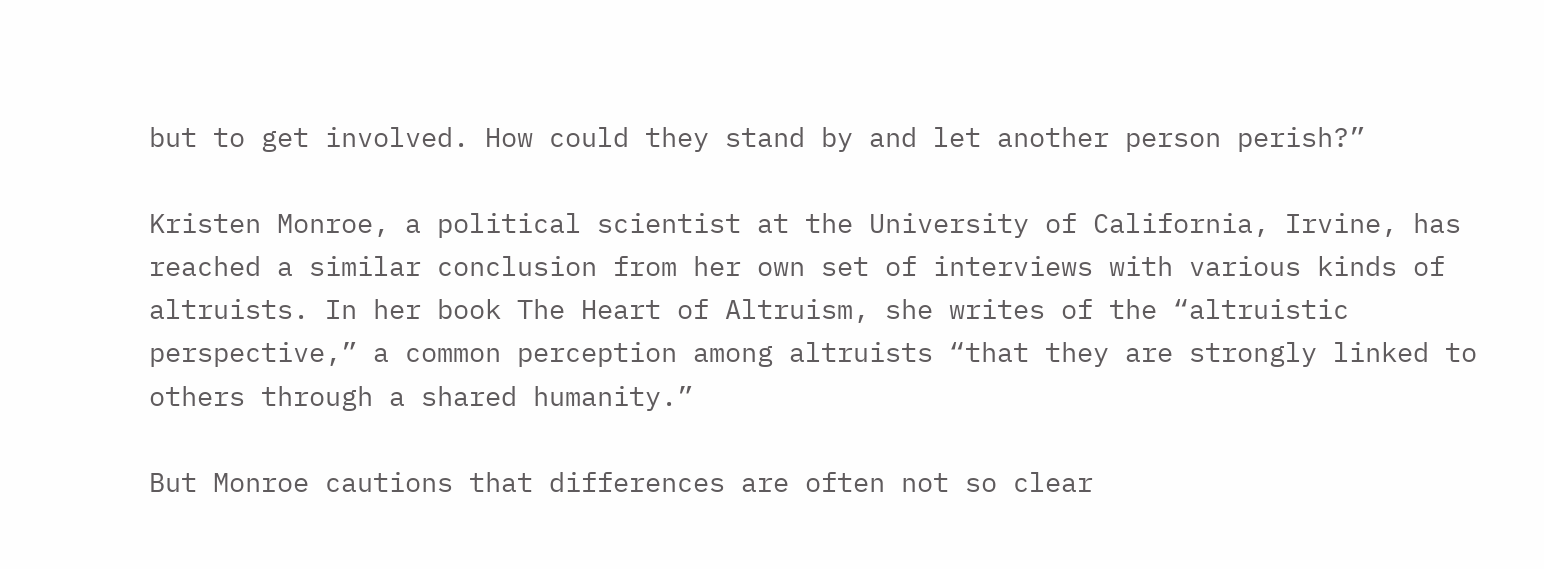but to get involved. How could they stand by and let another person perish?”

Kristen Monroe, a political scientist at the University of California, Irvine, has reached a similar conclusion from her own set of interviews with various kinds of altruists. In her book The Heart of Altruism, she writes of the “altruistic perspective,” a common perception among altruists “that they are strongly linked to others through a shared humanity.”

But Monroe cautions that differences are often not so clear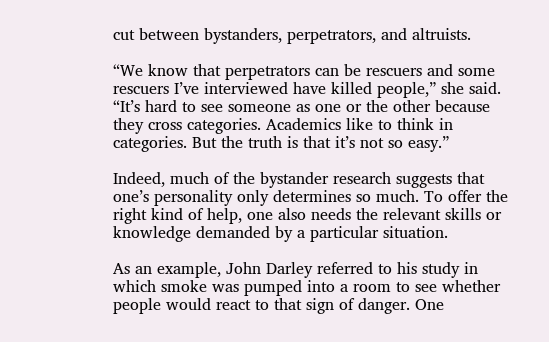cut between bystanders, perpetrators, and altruists.

“We know that perpetrators can be rescuers and some rescuers I’ve interviewed have killed people,” she said. “It’s hard to see someone as one or the other because they cross categories. Academics like to think in categories. But the truth is that it’s not so easy.”

Indeed, much of the bystander research suggests that one’s personality only determines so much. To offer the right kind of help, one also needs the relevant skills or knowledge demanded by a particular situation.

As an example, John Darley referred to his study in which smoke was pumped into a room to see whether people would react to that sign of danger. One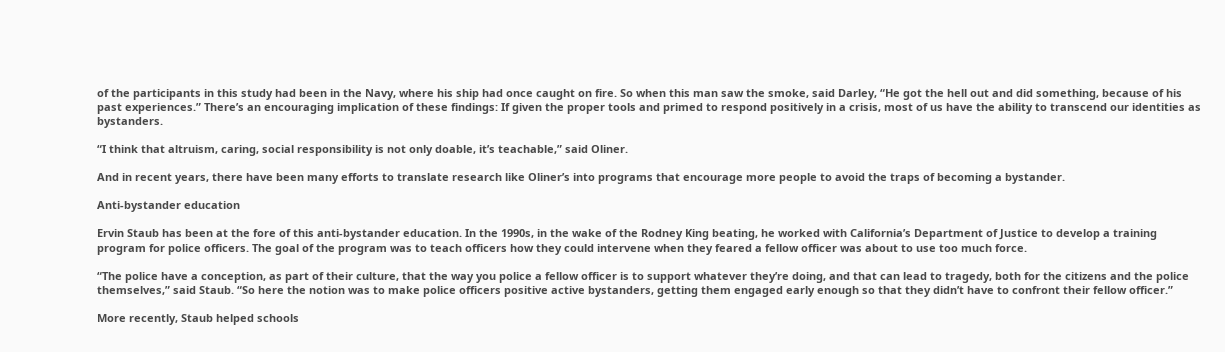of the participants in this study had been in the Navy, where his ship had once caught on fire. So when this man saw the smoke, said Darley, “He got the hell out and did something, because of his past experiences.” There’s an encouraging implication of these findings: If given the proper tools and primed to respond positively in a crisis, most of us have the ability to transcend our identities as bystanders.

“I think that altruism, caring, social responsibility is not only doable, it’s teachable,” said Oliner.

And in recent years, there have been many efforts to translate research like Oliner’s into programs that encourage more people to avoid the traps of becoming a bystander.

Anti-bystander education

Ervin Staub has been at the fore of this anti-bystander education. In the 1990s, in the wake of the Rodney King beating, he worked with California’s Department of Justice to develop a training program for police officers. The goal of the program was to teach officers how they could intervene when they feared a fellow officer was about to use too much force.

“The police have a conception, as part of their culture, that the way you police a fellow officer is to support whatever they’re doing, and that can lead to tragedy, both for the citizens and the police themselves,” said Staub. “So here the notion was to make police officers positive active bystanders, getting them engaged early enough so that they didn’t have to confront their fellow officer.”

More recently, Staub helped schools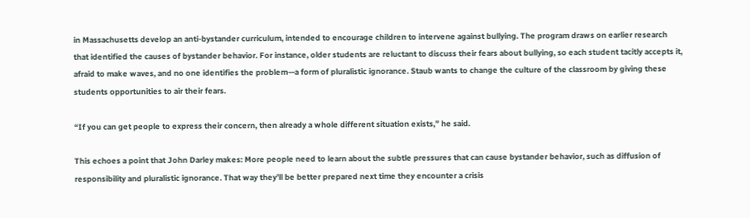in Massachusetts develop an anti-bystander curriculum, intended to encourage children to intervene against bullying. The program draws on earlier research that identified the causes of bystander behavior. For instance, older students are reluctant to discuss their fears about bullying, so each student tacitly accepts it, afraid to make waves, and no one identifies the problem—a form of pluralistic ignorance. Staub wants to change the culture of the classroom by giving these students opportunities to air their fears.

“If you can get people to express their concern, then already a whole different situation exists,” he said.

This echoes a point that John Darley makes: More people need to learn about the subtle pressures that can cause bystander behavior, such as diffusion of responsibility and pluralistic ignorance. That way they’ll be better prepared next time they encounter a crisis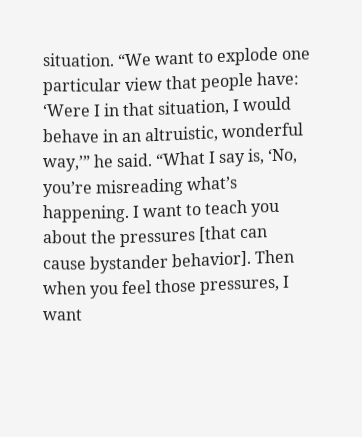situation. “We want to explode one particular view that people have: ‘Were I in that situation, I would behave in an altruistic, wonderful way,’” he said. “What I say is, ‘No, you’re misreading what’s happening. I want to teach you about the pressures [that can cause bystander behavior]. Then when you feel those pressures, I want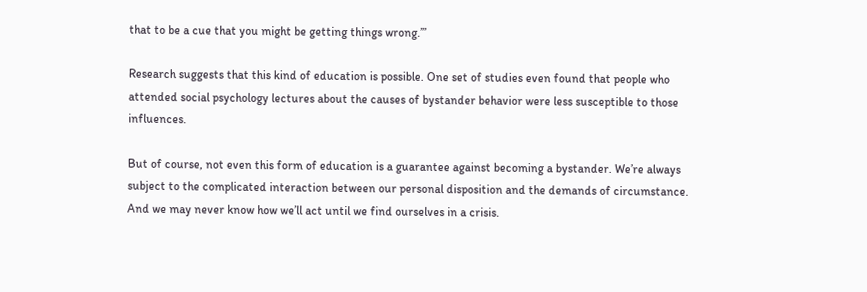that to be a cue that you might be getting things wrong.’”

Research suggests that this kind of education is possible. One set of studies even found that people who attended social psychology lectures about the causes of bystander behavior were less susceptible to those influences.

But of course, not even this form of education is a guarantee against becoming a bystander. We’re always subject to the complicated interaction between our personal disposition and the demands of circumstance. And we may never know how we’ll act until we find ourselves in a crisis.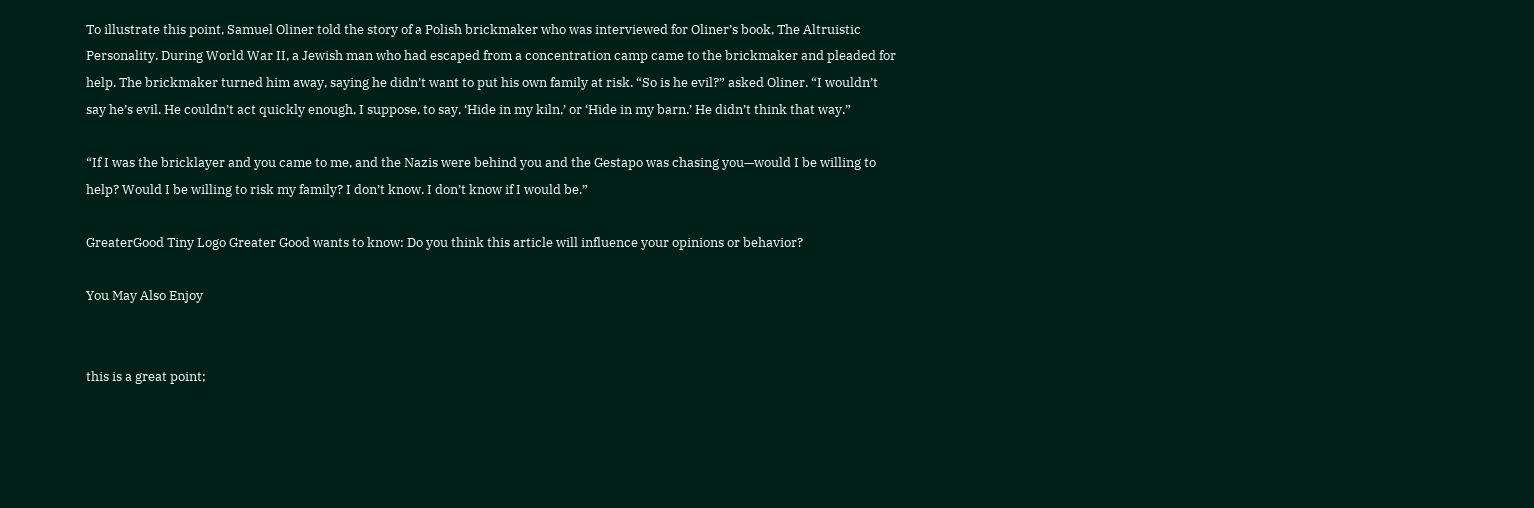To illustrate this point, Samuel Oliner told the story of a Polish brickmaker who was interviewed for Oliner’s book, The Altruistic Personality. During World War II, a Jewish man who had escaped from a concentration camp came to the brickmaker and pleaded for help. The brickmaker turned him away, saying he didn’t want to put his own family at risk. “So is he evil?” asked Oliner. “I wouldn’t say he’s evil. He couldn’t act quickly enough, I suppose, to say, ‘Hide in my kiln,’ or ‘Hide in my barn.’ He didn’t think that way.”

“If I was the bricklayer and you came to me, and the Nazis were behind you and the Gestapo was chasing you—would I be willing to help? Would I be willing to risk my family? I don’t know. I don’t know if I would be.”

GreaterGood Tiny Logo Greater Good wants to know: Do you think this article will influence your opinions or behavior?

You May Also Enjoy


this is a great point;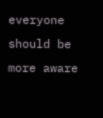everyone should be more aware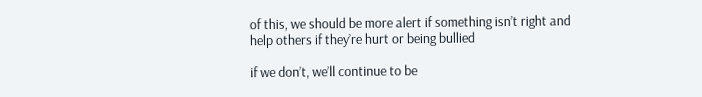of this, we should be more alert if something isn’t right and
help others if they’re hurt or being bullied

if we don’t, we’ll continue to be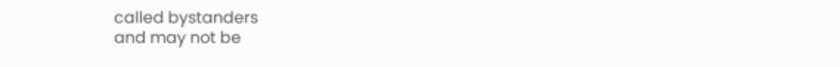called bystanders
and may not be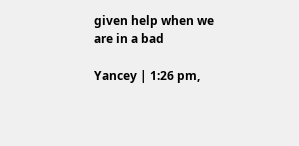given help when we are in a bad

Yancey | 1:26 pm,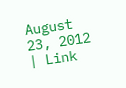August 23, 2012 | Link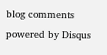blog comments powered by Disqus